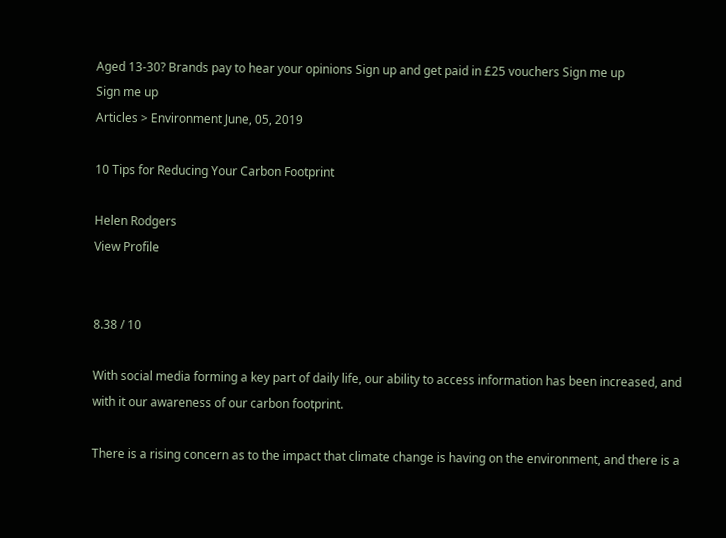Aged 13-30? Brands pay to hear your opinions Sign up and get paid in £25 vouchers Sign me up
Sign me up
Articles > Environment June, 05, 2019

10 Tips for Reducing Your Carbon Footprint

Helen Rodgers
View Profile


8.38 / 10

With social media forming a key part of daily life, our ability to access information has been increased, and with it our awareness of our carbon footprint.

There is a rising concern as to the impact that climate change is having on the environment, and there is a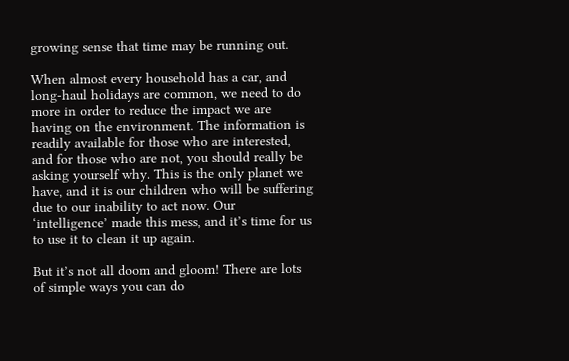growing sense that time may be running out.

When almost every household has a car, and long-haul holidays are common, we need to do more in order to reduce the impact we are having on the environment. The information is readily available for those who are interested, and for those who are not, you should really be asking yourself why. This is the only planet we have, and it is our children who will be suffering due to our inability to act now. Our ‘intelligence’ made this mess, and it’s time for us to use it to clean it up again.

But it’s not all doom and gloom! There are lots of simple ways you can do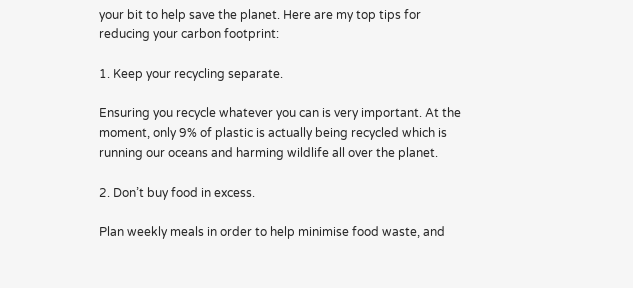your bit to help save the planet. Here are my top tips for reducing your carbon footprint:

1. Keep your recycling separate.

Ensuring you recycle whatever you can is very important. At the moment, only 9% of plastic is actually being recycled which is running our oceans and harming wildlife all over the planet.

2. Don’t buy food in excess.

Plan weekly meals in order to help minimise food waste, and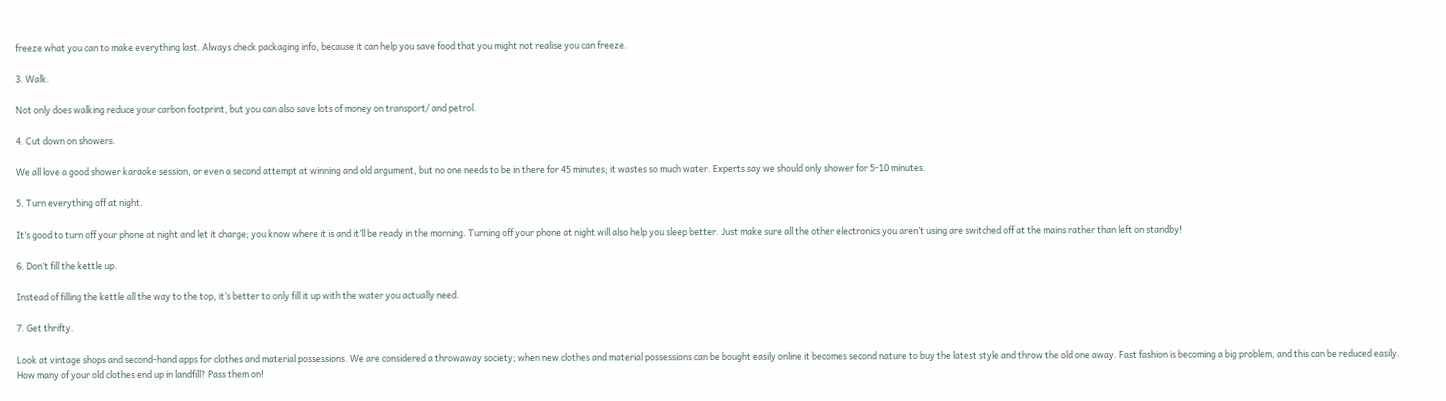freeze what you can to make everything last. Always check packaging info, because it can help you save food that you might not realise you can freeze.

3. Walk.

Not only does walking reduce your carbon footprint, but you can also save lots of money on transport/ and petrol.

4. Cut down on showers.

We all love a good shower karaoke session, or even a second attempt at winning and old argument, but no one needs to be in there for 45 minutes; it wastes so much water. Experts say we should only shower for 5-10 minutes.

5. Turn everything off at night.

It’s good to turn off your phone at night and let it charge; you know where it is and it’ll be ready in the morning. Turning off your phone at night will also help you sleep better. Just make sure all the other electronics you aren’t using are switched off at the mains rather than left on standby!

6. Don’t fill the kettle up.

Instead of filling the kettle all the way to the top, it’s better to only fill it up with the water you actually need.

7. Get thrifty.

Look at vintage shops and second-hand apps for clothes and material possessions. We are considered a throwaway society; when new clothes and material possessions can be bought easily online it becomes second nature to buy the latest style and throw the old one away. Fast fashion is becoming a big problem, and this can be reduced easily. How many of your old clothes end up in landfill? Pass them on!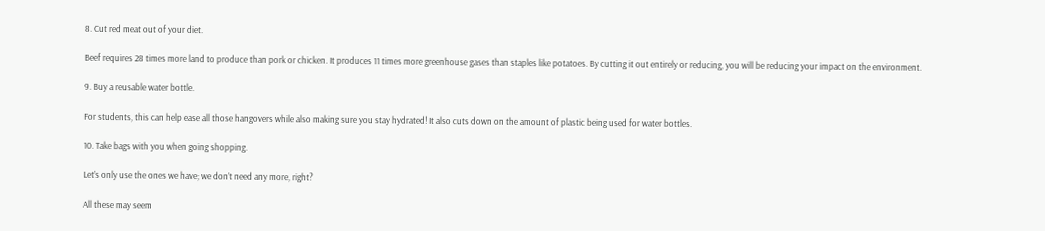8. Cut red meat out of your diet.

Beef requires 28 times more land to produce than pork or chicken. It produces 11 times more greenhouse gases than staples like potatoes. By cutting it out entirely or reducing, you will be reducing your impact on the environment.

9. Buy a reusable water bottle.

For students, this can help ease all those hangovers while also making sure you stay hydrated! It also cuts down on the amount of plastic being used for water bottles.

10. Take bags with you when going shopping.

Let’s only use the ones we have; we don’t need any more, right?

All these may seem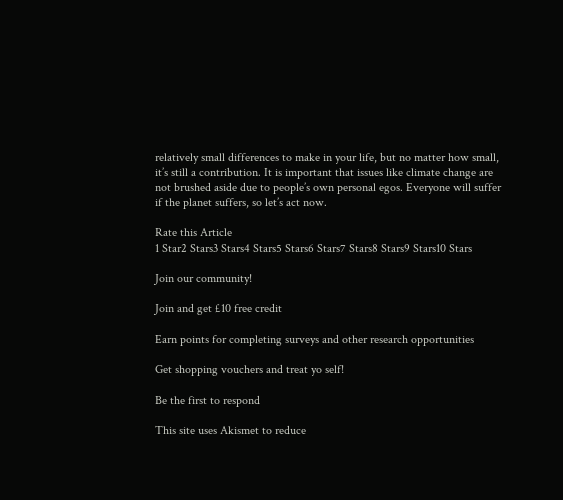relatively small differences to make in your life, but no matter how small, it’s still a contribution. It is important that issues like climate change are not brushed aside due to people’s own personal egos. Everyone will suffer if the planet suffers, so let’s act now.

Rate this Article
1 Star2 Stars3 Stars4 Stars5 Stars6 Stars7 Stars8 Stars9 Stars10 Stars

Join our community!

Join and get £10 free credit

Earn points for completing surveys and other research opportunities

Get shopping vouchers and treat yo self!

Be the first to respond

This site uses Akismet to reduce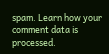spam. Learn how your comment data is processed.